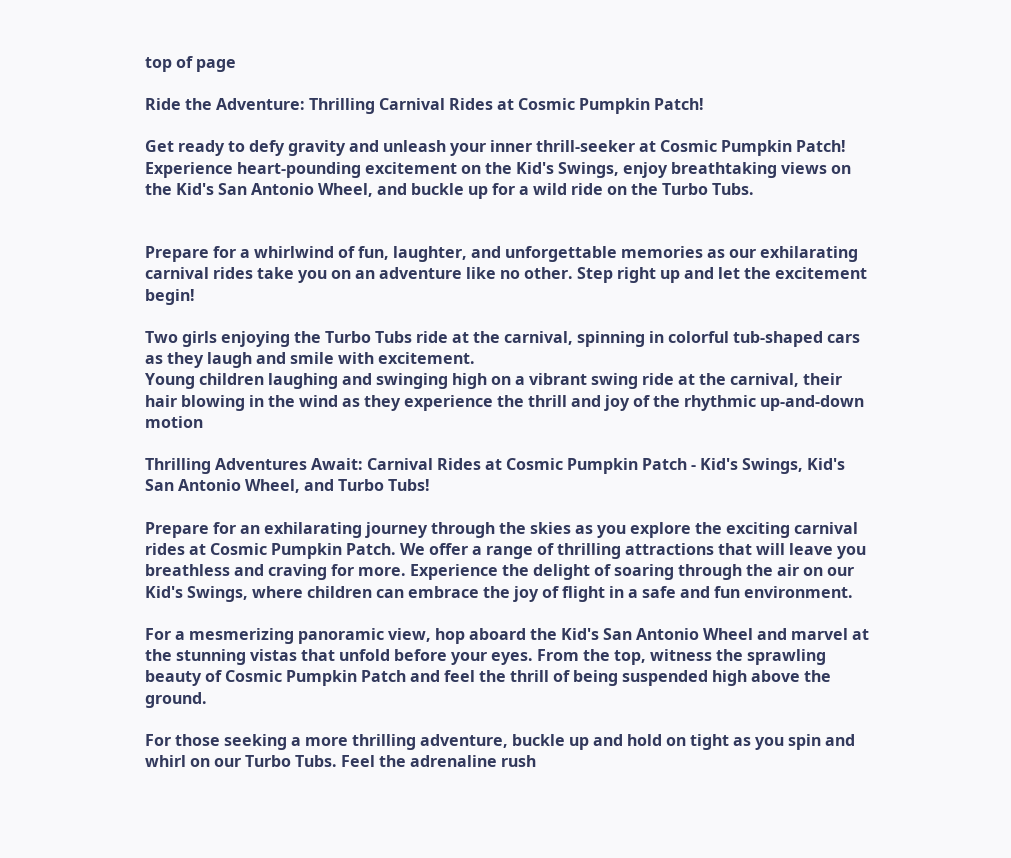top of page

Ride the Adventure: Thrilling Carnival Rides at Cosmic Pumpkin Patch!

Get ready to defy gravity and unleash your inner thrill-seeker at Cosmic Pumpkin Patch! Experience heart-pounding excitement on the Kid's Swings, enjoy breathtaking views on the Kid's San Antonio Wheel, and buckle up for a wild ride on the Turbo Tubs.


Prepare for a whirlwind of fun, laughter, and unforgettable memories as our exhilarating carnival rides take you on an adventure like no other. Step right up and let the excitement begin!

Two girls enjoying the Turbo Tubs ride at the carnival, spinning in colorful tub-shaped cars as they laugh and smile with excitement.
Young children laughing and swinging high on a vibrant swing ride at the carnival, their hair blowing in the wind as they experience the thrill and joy of the rhythmic up-and-down motion

Thrilling Adventures Await: Carnival Rides at Cosmic Pumpkin Patch - Kid's Swings, Kid's San Antonio Wheel, and Turbo Tubs!

Prepare for an exhilarating journey through the skies as you explore the exciting carnival rides at Cosmic Pumpkin Patch. We offer a range of thrilling attractions that will leave you breathless and craving for more. Experience the delight of soaring through the air on our Kid's Swings, where children can embrace the joy of flight in a safe and fun environment.

For a mesmerizing panoramic view, hop aboard the Kid's San Antonio Wheel and marvel at the stunning vistas that unfold before your eyes. From the top, witness the sprawling beauty of Cosmic Pumpkin Patch and feel the thrill of being suspended high above the ground.

For those seeking a more thrilling adventure, buckle up and hold on tight as you spin and whirl on our Turbo Tubs. Feel the adrenaline rush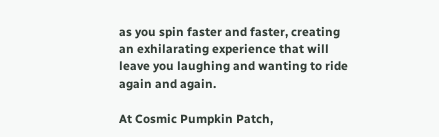as you spin faster and faster, creating an exhilarating experience that will leave you laughing and wanting to ride again and again.

At Cosmic Pumpkin Patch,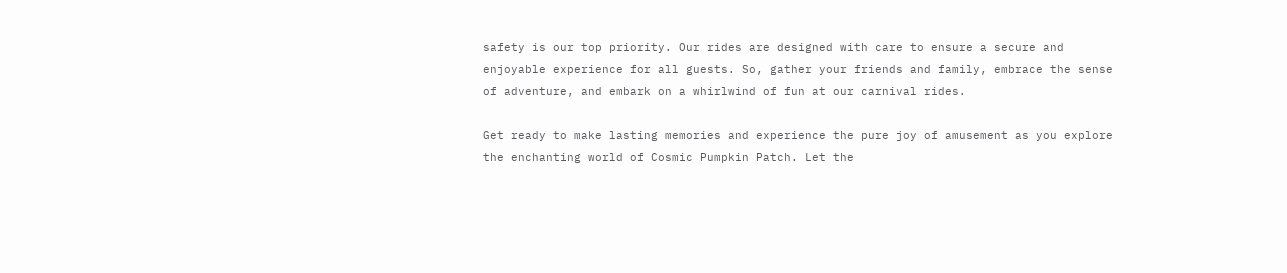safety is our top priority. Our rides are designed with care to ensure a secure and enjoyable experience for all guests. So, gather your friends and family, embrace the sense of adventure, and embark on a whirlwind of fun at our carnival rides.

Get ready to make lasting memories and experience the pure joy of amusement as you explore the enchanting world of Cosmic Pumpkin Patch. Let the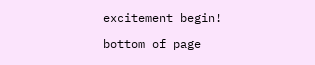excitement begin!

bottom of page